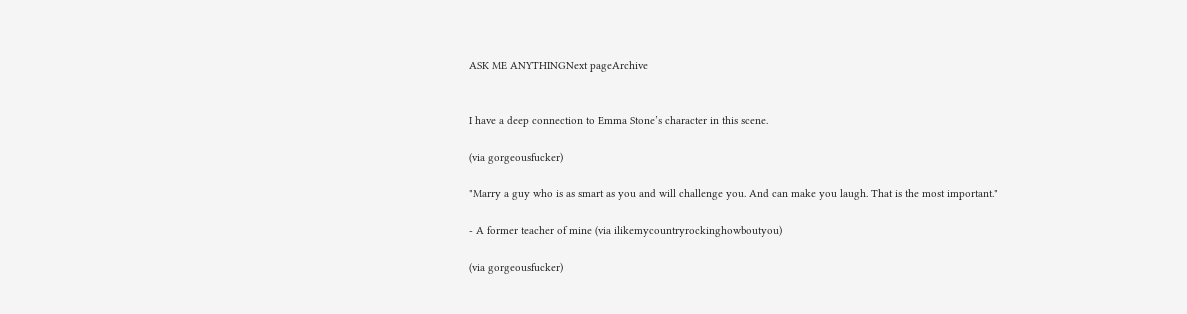ASK ME ANYTHINGNext pageArchive


I have a deep connection to Emma Stone’s character in this scene.

(via gorgeousfucker)

"Marry a guy who is as smart as you and will challenge you. And can make you laugh. That is the most important."

- A former teacher of mine (via ilikemycountryrockinghowboutyou)

(via gorgeousfucker)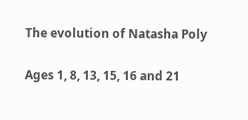The evolution of Natasha Poly

Ages 1, 8, 13, 15, 16 and 21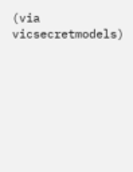(via vicsecretmodels)